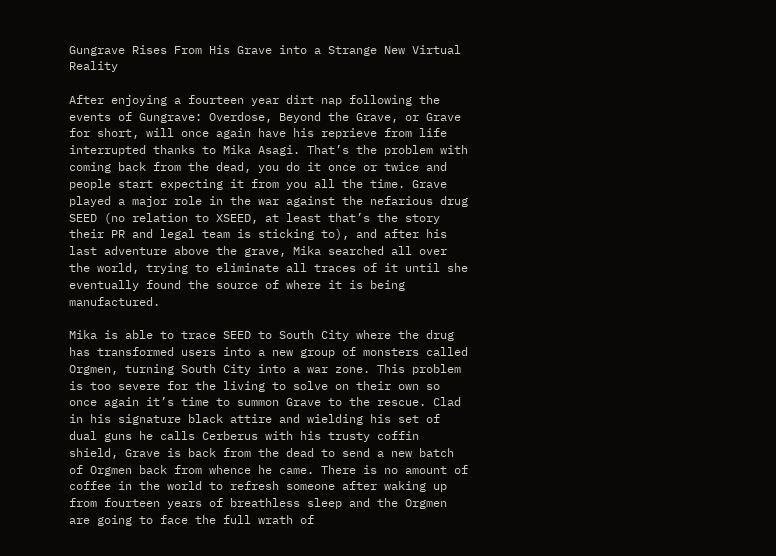Gungrave Rises From His Grave into a Strange New Virtual Reality

After enjoying a fourteen year dirt nap following the events of Gungrave: Overdose, Beyond the Grave, or Grave for short, will once again have his reprieve from life interrupted thanks to Mika Asagi. That’s the problem with coming back from the dead, you do it once or twice and people start expecting it from you all the time. Grave played a major role in the war against the nefarious drug SEED (no relation to XSEED, at least that’s the story their PR and legal team is sticking to), and after his last adventure above the grave, Mika searched all over the world, trying to eliminate all traces of it until she eventually found the source of where it is being manufactured.

Mika is able to trace SEED to South City where the drug has transformed users into a new group of monsters called Orgmen, turning South City into a war zone. This problem is too severe for the living to solve on their own so once again it’s time to summon Grave to the rescue. Clad in his signature black attire and wielding his set of dual guns he calls Cerberus with his trusty coffin shield, Grave is back from the dead to send a new batch of Orgmen back from whence he came. There is no amount of coffee in the world to refresh someone after waking up from fourteen years of breathless sleep and the Orgmen are going to face the full wrath of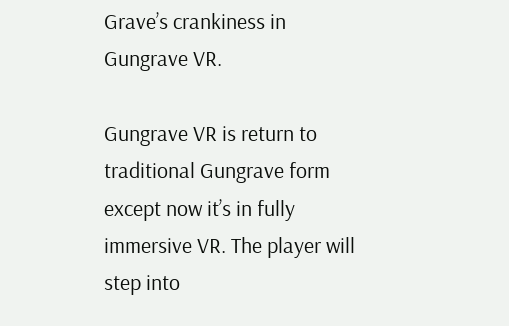Grave’s crankiness in Gungrave VR.

Gungrave VR is return to traditional Gungrave form except now it’s in fully immersive VR. The player will step into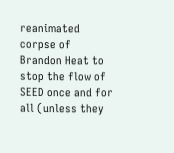reanimated corpse of Brandon Heat to stop the flow of SEED once and for all (unless they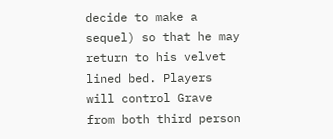decide to make a sequel) so that he may return to his velvet lined bed. Players will control Grave from both third person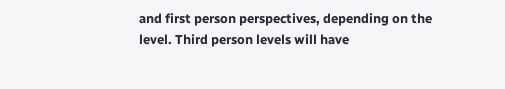and first person perspectives, depending on the level. Third person levels will have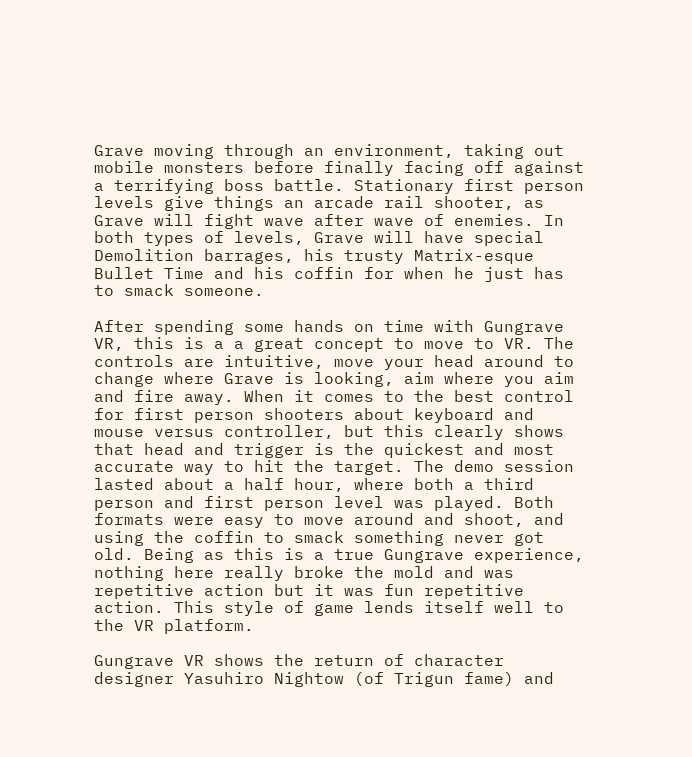Grave moving through an environment, taking out mobile monsters before finally facing off against a terrifying boss battle. Stationary first person levels give things an arcade rail shooter, as Grave will fight wave after wave of enemies. In both types of levels, Grave will have special Demolition barrages, his trusty Matrix-esque Bullet Time and his coffin for when he just has to smack someone.

After spending some hands on time with Gungrave VR, this is a a great concept to move to VR. The controls are intuitive, move your head around to change where Grave is looking, aim where you aim and fire away. When it comes to the best control for first person shooters about keyboard and mouse versus controller, but this clearly shows that head and trigger is the quickest and most accurate way to hit the target. The demo session lasted about a half hour, where both a third person and first person level was played. Both formats were easy to move around and shoot, and using the coffin to smack something never got old. Being as this is a true Gungrave experience, nothing here really broke the mold and was repetitive action but it was fun repetitive action. This style of game lends itself well to the VR platform.

Gungrave VR shows the return of character designer Yasuhiro Nightow (of Trigun fame) and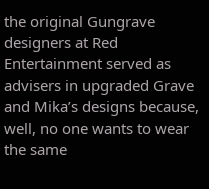the original Gungrave designers at Red Entertainment served as advisers in upgraded Grave and Mika’s designs because, well, no one wants to wear the same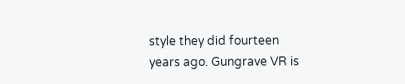style they did fourteen years ago. Gungrave VR is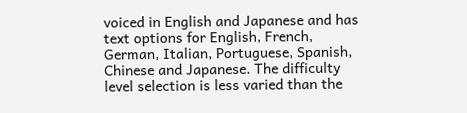voiced in English and Japanese and has text options for English, French, German, Italian, Portuguese, Spanish, Chinese and Japanese. The difficulty level selection is less varied than the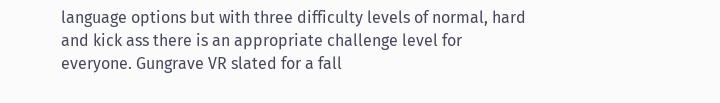language options but with three difficulty levels of normal, hard and kick ass there is an appropriate challenge level for everyone. Gungrave VR slated for a fall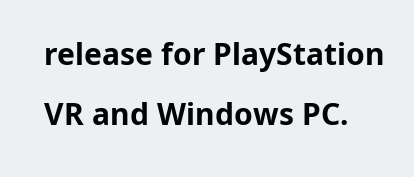release for PlayStation VR and Windows PC.